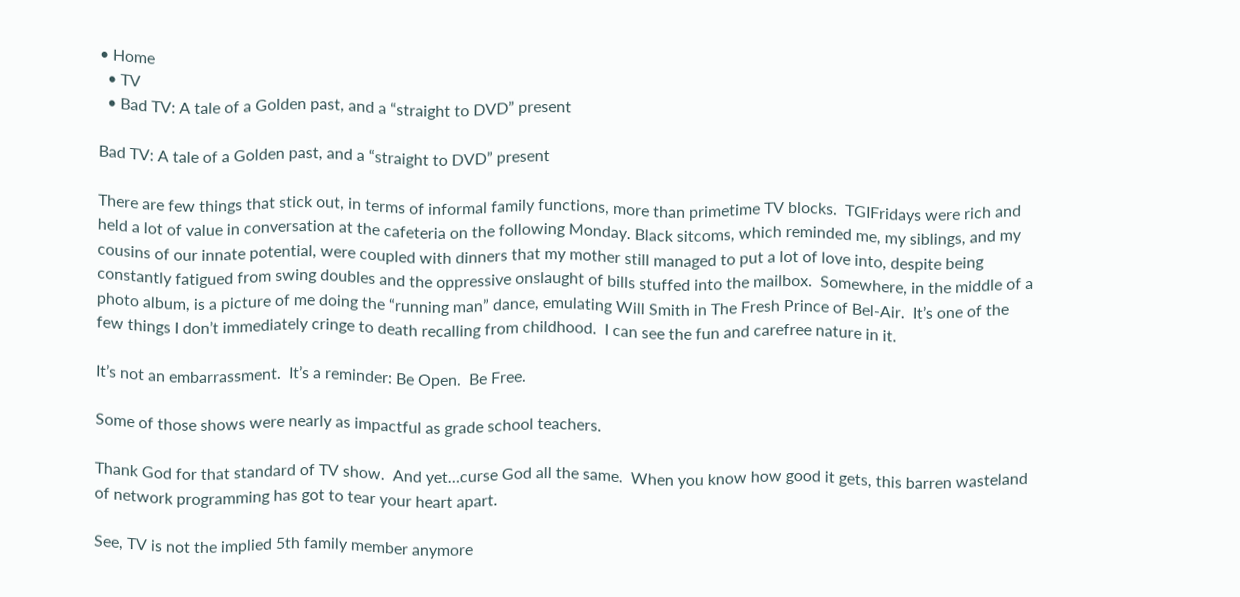• Home
  • TV
  • Bad TV: A tale of a Golden past, and a “straight to DVD” present

Bad TV: A tale of a Golden past, and a “straight to DVD” present

There are few things that stick out, in terms of informal family functions, more than primetime TV blocks.  TGIFridays were rich and held a lot of value in conversation at the cafeteria on the following Monday. Black sitcoms, which reminded me, my siblings, and my cousins of our innate potential, were coupled with dinners that my mother still managed to put a lot of love into, despite being constantly fatigued from swing doubles and the oppressive onslaught of bills stuffed into the mailbox.  Somewhere, in the middle of a photo album, is a picture of me doing the “running man” dance, emulating Will Smith in The Fresh Prince of Bel-Air.  It’s one of the few things I don’t immediately cringe to death recalling from childhood.  I can see the fun and carefree nature in it.

It’s not an embarrassment.  It’s a reminder: Be Open.  Be Free.

Some of those shows were nearly as impactful as grade school teachers.

Thank God for that standard of TV show.  And yet…curse God all the same.  When you know how good it gets, this barren wasteland of network programming has got to tear your heart apart.

See, TV is not the implied 5th family member anymore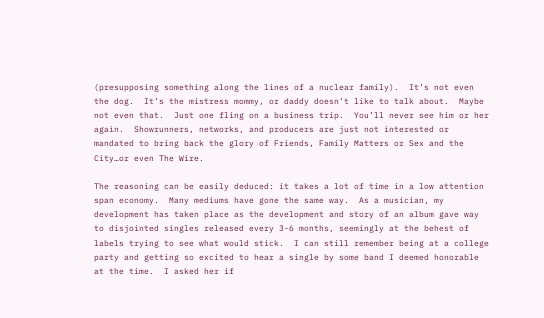(presupposing something along the lines of a nuclear family).  It’s not even the dog.  It’s the mistress mommy, or daddy doesn’t like to talk about.  Maybe not even that.  Just one fling on a business trip.  You’ll never see him or her again.  Showrunners, networks, and producers are just not interested or mandated to bring back the glory of Friends, Family Matters or Sex and the City…or even The Wire.

The reasoning can be easily deduced: it takes a lot of time in a low attention span economy.  Many mediums have gone the same way.  As a musician, my development has taken place as the development and story of an album gave way to disjointed singles released every 3-6 months, seemingly at the behest of labels trying to see what would stick.  I can still remember being at a college party and getting so excited to hear a single by some band I deemed honorable at the time.  I asked her if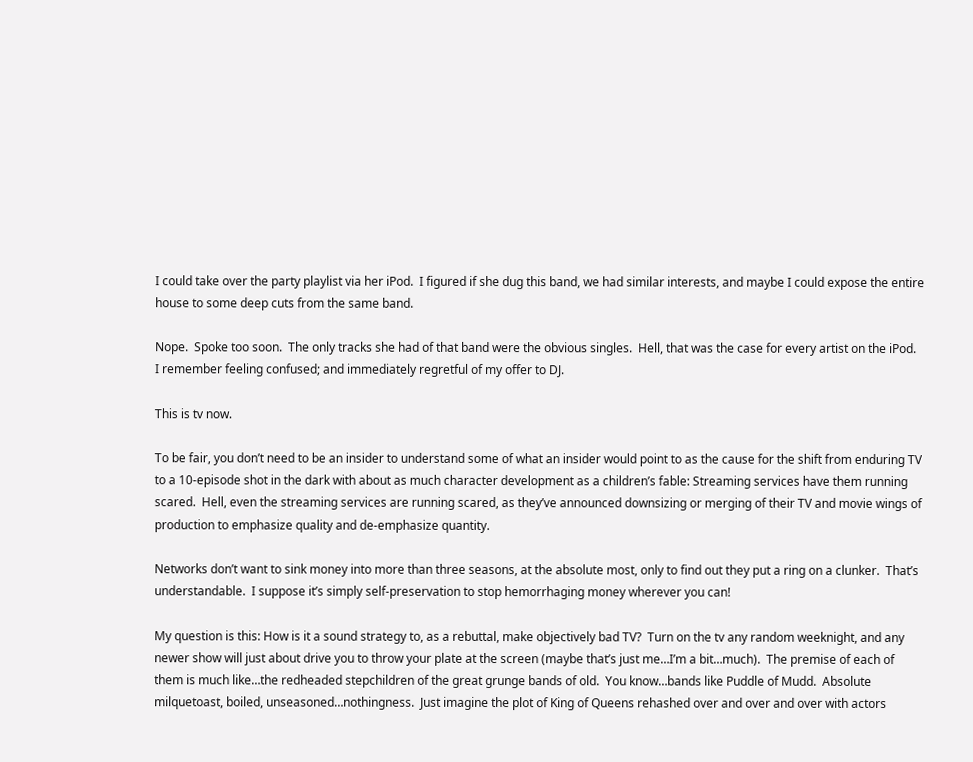I could take over the party playlist via her iPod.  I figured if she dug this band, we had similar interests, and maybe I could expose the entire house to some deep cuts from the same band.

Nope.  Spoke too soon.  The only tracks she had of that band were the obvious singles.  Hell, that was the case for every artist on the iPod.  I remember feeling confused; and immediately regretful of my offer to DJ.

This is tv now.

To be fair, you don’t need to be an insider to understand some of what an insider would point to as the cause for the shift from enduring TV to a 10-episode shot in the dark with about as much character development as a children’s fable: Streaming services have them running scared.  Hell, even the streaming services are running scared, as they’ve announced downsizing or merging of their TV and movie wings of production to emphasize quality and de-emphasize quantity.

Networks don’t want to sink money into more than three seasons, at the absolute most, only to find out they put a ring on a clunker.  That’s understandable.  I suppose it’s simply self-preservation to stop hemorrhaging money wherever you can!

My question is this: How is it a sound strategy to, as a rebuttal, make objectively bad TV?  Turn on the tv any random weeknight, and any newer show will just about drive you to throw your plate at the screen (maybe that’s just me…I’m a bit…much).  The premise of each of them is much like…the redheaded stepchildren of the great grunge bands of old.  You know…bands like Puddle of Mudd.  Absolute milquetoast, boiled, unseasoned…nothingness.  Just imagine the plot of King of Queens rehashed over and over and over with actors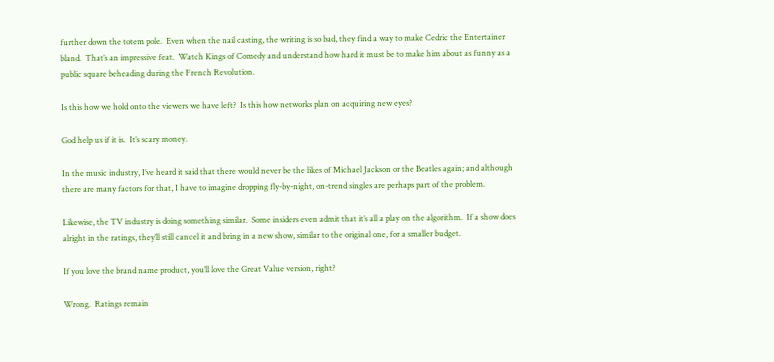further down the totem pole.  Even when the nail casting, the writing is so bad, they find a way to make Cedric the Entertainer bland.  That’s an impressive feat.  Watch Kings of Comedy and understand how hard it must be to make him about as funny as a public square beheading during the French Revolution.

Is this how we hold onto the viewers we have left?  Is this how networks plan on acquiring new eyes?

God help us if it is.  It’s scary money.

In the music industry, I’ve heard it said that there would never be the likes of Michael Jackson or the Beatles again; and although there are many factors for that, I have to imagine dropping fly-by-night, on-trend singles are perhaps part of the problem.

Likewise, the TV industry is doing something similar.  Some insiders even admit that it’s all a play on the algorithm.  If a show does alright in the ratings, they’ll still cancel it and bring in a new show, similar to the original one, for a smaller budget.

If you love the brand name product, you’ll love the Great Value version, right?

Wrong.  Ratings remain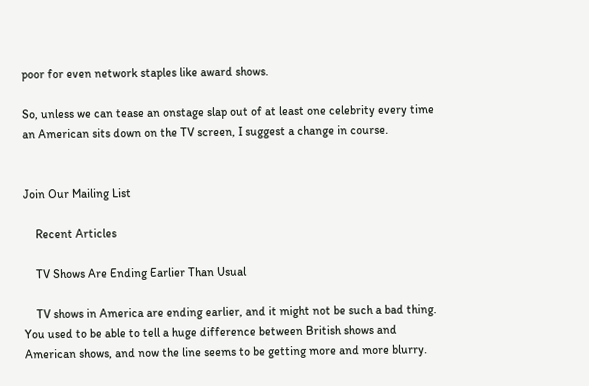poor for even network staples like award shows.

So, unless we can tease an onstage slap out of at least one celebrity every time an American sits down on the TV screen, I suggest a change in course.


Join Our Mailing List

    Recent Articles

    TV Shows Are Ending Earlier Than Usual

    TV shows in America are ending earlier, and it might not be such a bad thing. You used to be able to tell a huge difference between British shows and American shows, and now the line seems to be getting more and more blurry.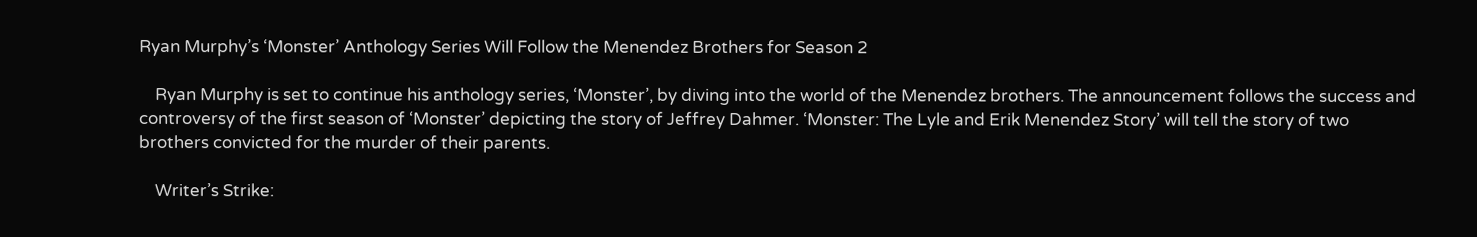Ryan Murphy’s ‘Monster’ Anthology Series Will Follow the Menendez Brothers for Season 2

    Ryan Murphy is set to continue his anthology series, ‘Monster’, by diving into the world of the Menendez brothers. The announcement follows the success and controversy of the first season of ‘Monster’ depicting the story of Jeffrey Dahmer. ‘Monster: The Lyle and Erik Menendez Story’ will tell the story of two brothers convicted for the murder of their parents.

    Writer’s Strike: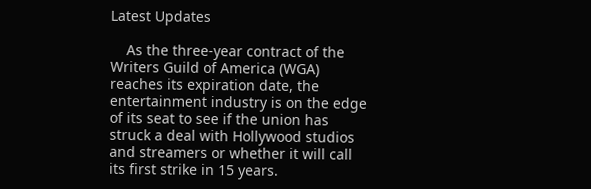Latest Updates

    As the three-year contract of the Writers Guild of America (WGA) reaches its expiration date, the entertainment industry is on the edge of its seat to see if the union has struck a deal with Hollywood studios and streamers or whether it will call its first strike in 15 years.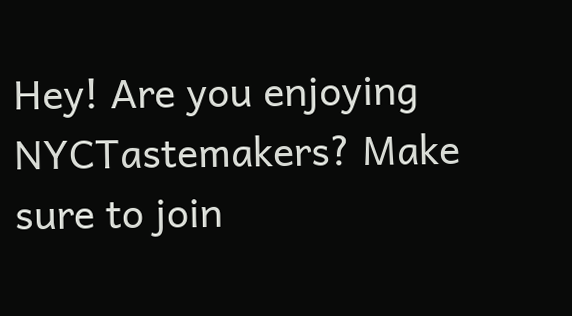Hey! Are you enjoying NYCTastemakers? Make sure to join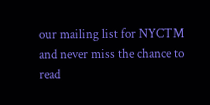our mailing list for NYCTM and never miss the chance to read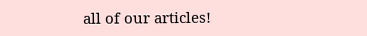all of our articles!